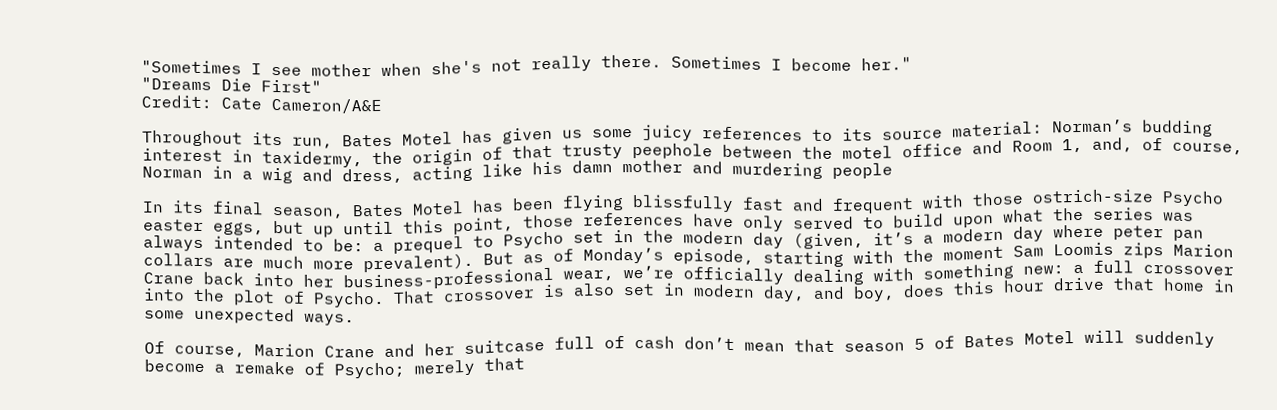"Sometimes I see mother when she's not really there. Sometimes I become her."
"Dreams Die First"
Credit: Cate Cameron/A&E

Throughout its run, Bates Motel has given us some juicy references to its source material: Norman’s budding interest in taxidermy, the origin of that trusty peephole between the motel office and Room 1, and, of course, Norman in a wig and dress, acting like his damn mother and murdering people

In its final season, Bates Motel has been flying blissfully fast and frequent with those ostrich-size Psycho easter eggs, but up until this point, those references have only served to build upon what the series was always intended to be: a prequel to Psycho set in the modern day (given, it’s a modern day where peter pan collars are much more prevalent). But as of Monday’s episode, starting with the moment Sam Loomis zips Marion Crane back into her business-professional wear, we’re officially dealing with something new: a full crossover into the plot of Psycho. That crossover is also set in modern day, and boy, does this hour drive that home in some unexpected ways.

Of course, Marion Crane and her suitcase full of cash don’t mean that season 5 of Bates Motel will suddenly become a remake of Psycho; merely that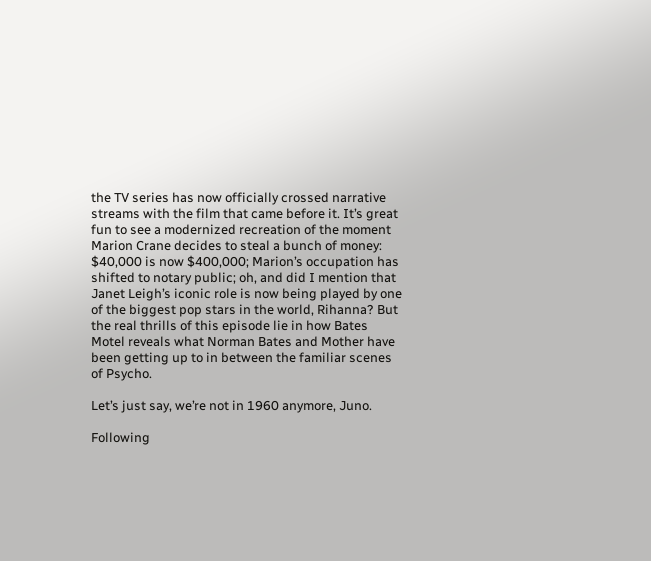the TV series has now officially crossed narrative streams with the film that came before it. It’s great fun to see a modernized recreation of the moment Marion Crane decides to steal a bunch of money: $40,000 is now $400,000; Marion’s occupation has shifted to notary public; oh, and did I mention that Janet Leigh’s iconic role is now being played by one of the biggest pop stars in the world, Rihanna? But the real thrills of this episode lie in how Bates Motel reveals what Norman Bates and Mother have been getting up to in between the familiar scenes of Psycho.

Let’s just say, we’re not in 1960 anymore, Juno.

Following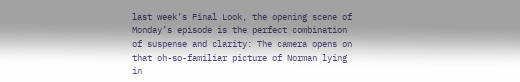last week’s Final Look, the opening scene of Monday’s episode is the perfect combination of suspense and clarity: The camera opens on that oh-so-familiar picture of Norman lying in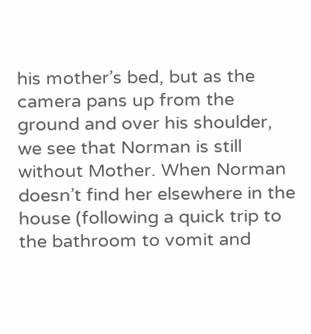his mother’s bed, but as the camera pans up from the ground and over his shoulder, we see that Norman is still without Mother. When Norman doesn’t find her elsewhere in the house (following a quick trip to the bathroom to vomit and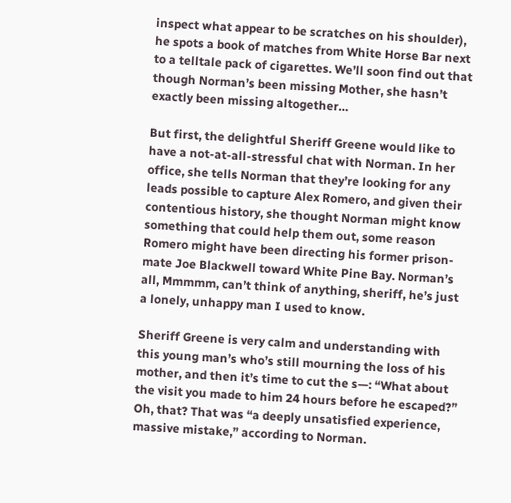inspect what appear to be scratches on his shoulder), he spots a book of matches from White Horse Bar next to a telltale pack of cigarettes. We’ll soon find out that though Norman’s been missing Mother, she hasn’t exactly been missing altogether…

But first, the delightful Sheriff Greene would like to have a not-at-all-stressful chat with Norman. In her office, she tells Norman that they’re looking for any leads possible to capture Alex Romero, and given their contentious history, she thought Norman might know something that could help them out, some reason Romero might have been directing his former prison-mate Joe Blackwell toward White Pine Bay. Norman’s all, Mmmmm, can’t think of anything, sheriff, he’s just a lonely, unhappy man I used to know.

Sheriff Greene is very calm and understanding with this young man’s who’s still mourning the loss of his mother, and then it’s time to cut the s—: “What about the visit you made to him 24 hours before he escaped?” Oh, that? That was “a deeply unsatisfied experience, massive mistake,” according to Norman.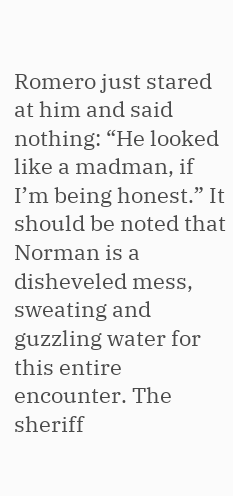Romero just stared at him and said nothing: “He looked like a madman, if I’m being honest.” It should be noted that Norman is a disheveled mess, sweating and guzzling water for this entire encounter. The sheriff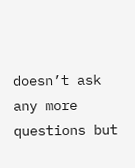doesn’t ask any more questions but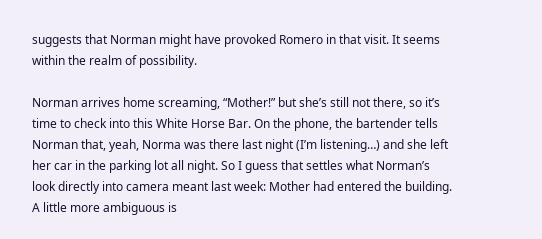suggests that Norman might have provoked Romero in that visit. It seems within the realm of possibility.

Norman arrives home screaming, “Mother!” but she’s still not there, so it’s time to check into this White Horse Bar. On the phone, the bartender tells Norman that, yeah, Norma was there last night (I’m listening…) and she left her car in the parking lot all night. So I guess that settles what Norman’s look directly into camera meant last week: Mother had entered the building. A little more ambiguous is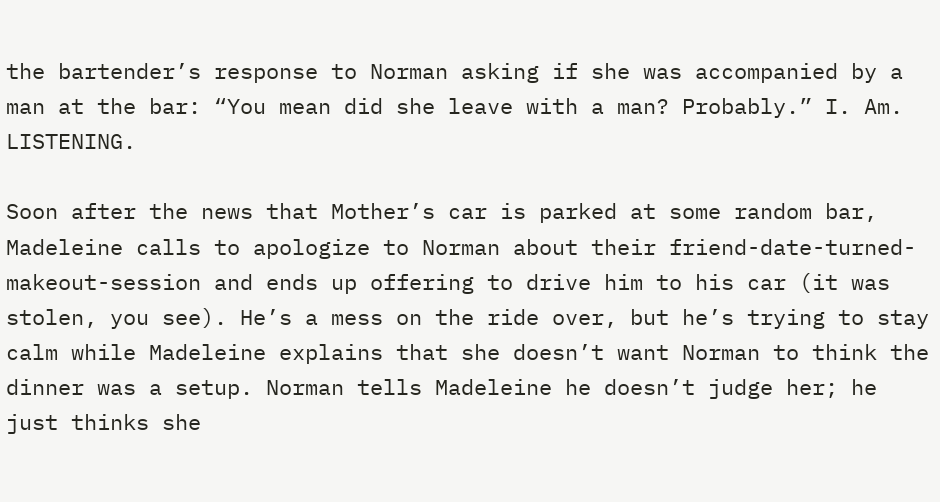the bartender’s response to Norman asking if she was accompanied by a man at the bar: “You mean did she leave with a man? Probably.” I. Am. LISTENING.

Soon after the news that Mother’s car is parked at some random bar, Madeleine calls to apologize to Norman about their friend-date-turned-makeout-session and ends up offering to drive him to his car (it was stolen, you see). He’s a mess on the ride over, but he’s trying to stay calm while Madeleine explains that she doesn’t want Norman to think the dinner was a setup. Norman tells Madeleine he doesn’t judge her; he just thinks she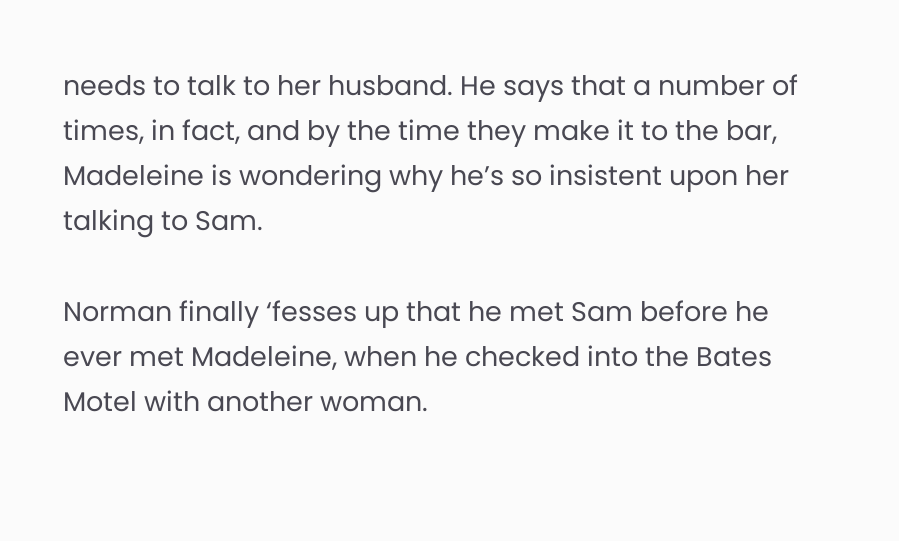needs to talk to her husband. He says that a number of times, in fact, and by the time they make it to the bar, Madeleine is wondering why he’s so insistent upon her talking to Sam.

Norman finally ‘fesses up that he met Sam before he ever met Madeleine, when he checked into the Bates Motel with another woman.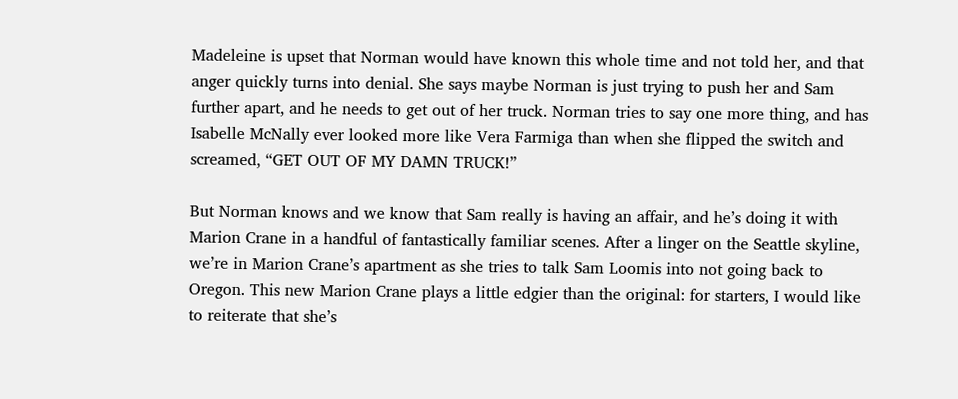Madeleine is upset that Norman would have known this whole time and not told her, and that anger quickly turns into denial. She says maybe Norman is just trying to push her and Sam further apart, and he needs to get out of her truck. Norman tries to say one more thing, and has Isabelle McNally ever looked more like Vera Farmiga than when she flipped the switch and screamed, “GET OUT OF MY DAMN TRUCK!”

But Norman knows and we know that Sam really is having an affair, and he’s doing it with Marion Crane in a handful of fantastically familiar scenes. After a linger on the Seattle skyline, we’re in Marion Crane’s apartment as she tries to talk Sam Loomis into not going back to Oregon. This new Marion Crane plays a little edgier than the original: for starters, I would like to reiterate that she’s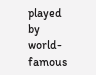played by world-famous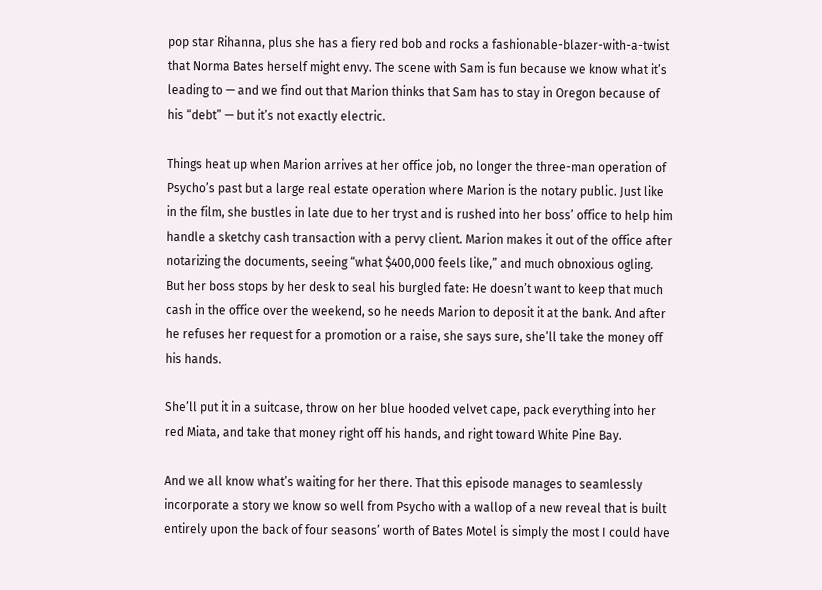pop star Rihanna, plus she has a fiery red bob and rocks a fashionable-blazer-with-a-twist that Norma Bates herself might envy. The scene with Sam is fun because we know what it’s leading to — and we find out that Marion thinks that Sam has to stay in Oregon because of his “debt” — but it’s not exactly electric.

Things heat up when Marion arrives at her office job, no longer the three-man operation of Psycho’s past but a large real estate operation where Marion is the notary public. Just like in the film, she bustles in late due to her tryst and is rushed into her boss’ office to help him handle a sketchy cash transaction with a pervy client. Marion makes it out of the office after notarizing the documents, seeing “what $400,000 feels like,” and much obnoxious ogling. But her boss stops by her desk to seal his burgled fate: He doesn’t want to keep that much cash in the office over the weekend, so he needs Marion to deposit it at the bank. And after he refuses her request for a promotion or a raise, she says sure, she’ll take the money off his hands.

She’ll put it in a suitcase, throw on her blue hooded velvet cape, pack everything into her red Miata, and take that money right off his hands, and right toward White Pine Bay.

And we all know what’s waiting for her there. That this episode manages to seamlessly incorporate a story we know so well from Psycho with a wallop of a new reveal that is built entirely upon the back of four seasons’ worth of Bates Motel is simply the most I could have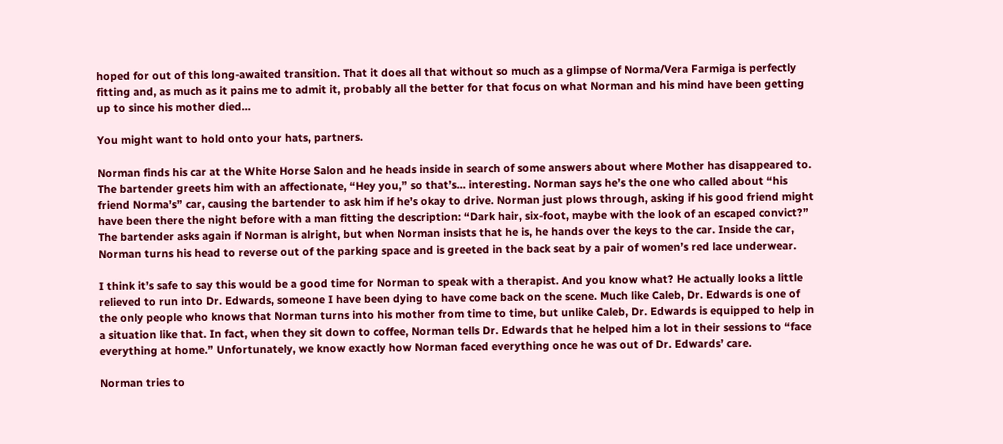hoped for out of this long-awaited transition. That it does all that without so much as a glimpse of Norma/Vera Farmiga is perfectly fitting and, as much as it pains me to admit it, probably all the better for that focus on what Norman and his mind have been getting up to since his mother died…

You might want to hold onto your hats, partners.

Norman finds his car at the White Horse Salon and he heads inside in search of some answers about where Mother has disappeared to. The bartender greets him with an affectionate, “Hey you,” so that’s… interesting. Norman says he’s the one who called about “his friend Norma’s” car, causing the bartender to ask him if he’s okay to drive. Norman just plows through, asking if his good friend might have been there the night before with a man fitting the description: “Dark hair, six-foot, maybe with the look of an escaped convict?” The bartender asks again if Norman is alright, but when Norman insists that he is, he hands over the keys to the car. Inside the car, Norman turns his head to reverse out of the parking space and is greeted in the back seat by a pair of women’s red lace underwear.

I think it’s safe to say this would be a good time for Norman to speak with a therapist. And you know what? He actually looks a little relieved to run into Dr. Edwards, someone I have been dying to have come back on the scene. Much like Caleb, Dr. Edwards is one of the only people who knows that Norman turns into his mother from time to time, but unlike Caleb, Dr. Edwards is equipped to help in a situation like that. In fact, when they sit down to coffee, Norman tells Dr. Edwards that he helped him a lot in their sessions to “face everything at home.” Unfortunately, we know exactly how Norman faced everything once he was out of Dr. Edwards’ care.

Norman tries to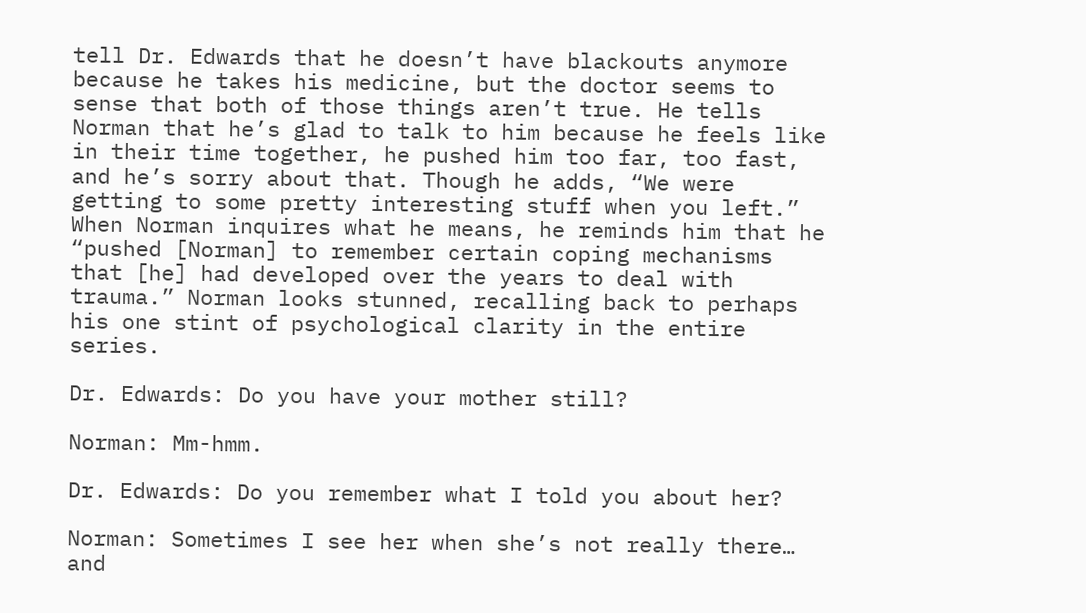tell Dr. Edwards that he doesn’t have blackouts anymore because he takes his medicine, but the doctor seems to sense that both of those things aren’t true. He tells Norman that he’s glad to talk to him because he feels like in their time together, he pushed him too far, too fast, and he’s sorry about that. Though he adds, “We were getting to some pretty interesting stuff when you left.” When Norman inquires what he means, he reminds him that he “pushed [Norman] to remember certain coping mechanisms that [he] had developed over the years to deal with trauma.” Norman looks stunned, recalling back to perhaps his one stint of psychological clarity in the entire series.

Dr. Edwards: Do you have your mother still?

Norman: Mm-hmm.

Dr. Edwards: Do you remember what I told you about her?

Norman: Sometimes I see her when she’s not really there… and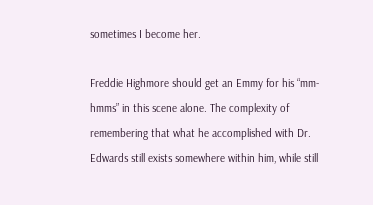sometimes I become her.

Freddie Highmore should get an Emmy for his “mm-hmms” in this scene alone. The complexity of remembering that what he accomplished with Dr. Edwards still exists somewhere within him, while still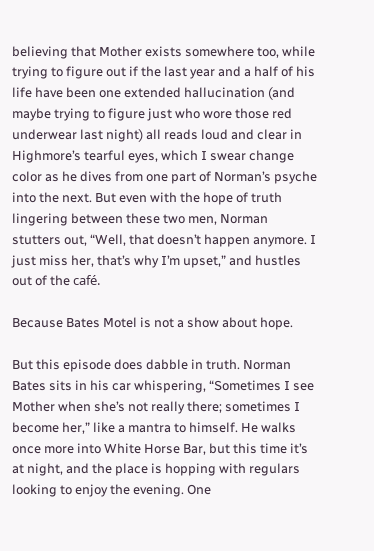believing that Mother exists somewhere too, while trying to figure out if the last year and a half of his life have been one extended hallucination (and maybe trying to figure just who wore those red underwear last night) all reads loud and clear in Highmore’s tearful eyes, which I swear change color as he dives from one part of Norman’s psyche into the next. But even with the hope of truth lingering between these two men, Norman stutters out, “Well, that doesn’t happen anymore. I just miss her, that’s why I’m upset,” and hustles out of the café.

Because Bates Motel is not a show about hope.

But this episode does dabble in truth. Norman Bates sits in his car whispering, “Sometimes I see Mother when she’s not really there; sometimes I become her,” like a mantra to himself. He walks once more into White Horse Bar, but this time it’s at night, and the place is hopping with regulars looking to enjoy the evening. One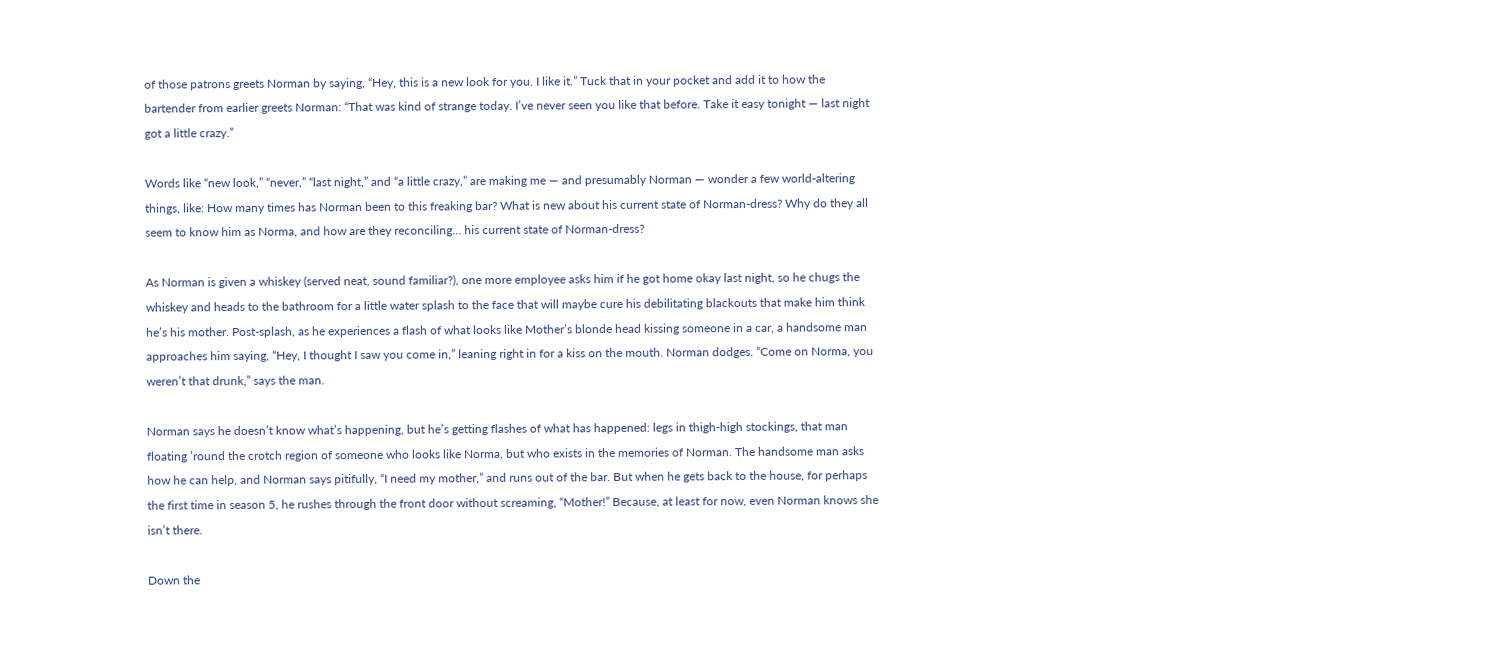of those patrons greets Norman by saying, “Hey, this is a new look for you. I like it.” Tuck that in your pocket and add it to how the bartender from earlier greets Norman: “That was kind of strange today. I’ve never seen you like that before. Take it easy tonight — last night got a little crazy.”

Words like “new look,” “never,” “last night,” and “a little crazy,” are making me — and presumably Norman — wonder a few world-altering things, like: How many times has Norman been to this freaking bar? What is new about his current state of Norman-dress? Why do they all seem to know him as Norma, and how are they reconciling… his current state of Norman-dress?

As Norman is given a whiskey (served neat, sound familiar?), one more employee asks him if he got home okay last night, so he chugs the whiskey and heads to the bathroom for a little water splash to the face that will maybe cure his debilitating blackouts that make him think he’s his mother. Post-splash, as he experiences a flash of what looks like Mother’s blonde head kissing someone in a car, a handsome man approaches him saying, “Hey, I thought I saw you come in,” leaning right in for a kiss on the mouth. Norman dodges. “Come on Norma, you weren’t that drunk,” says the man.

Norman says he doesn’t know what’s happening, but he’s getting flashes of what has happened: legs in thigh-high stockings, that man floating ’round the crotch region of someone who looks like Norma, but who exists in the memories of Norman. The handsome man asks how he can help, and Norman says pitifully, “I need my mother,” and runs out of the bar. But when he gets back to the house, for perhaps the first time in season 5, he rushes through the front door without screaming, “Mother!” Because, at least for now, even Norman knows she isn’t there.

Down the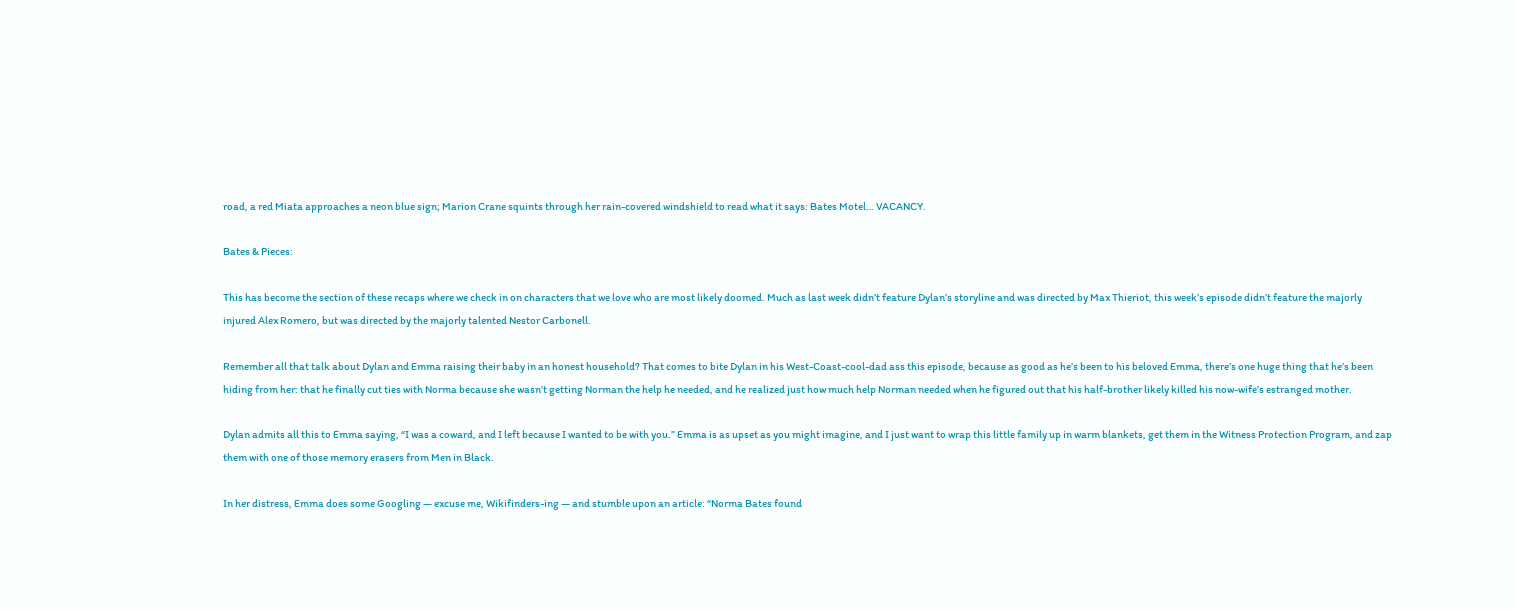road, a red Miata approaches a neon blue sign; Marion Crane squints through her rain-covered windshield to read what it says: Bates Motel… VACANCY.

Bates & Pieces:

This has become the section of these recaps where we check in on characters that we love who are most likely doomed. Much as last week didn’t feature Dylan’s storyline and was directed by Max Thieriot, this week’s episode didn’t feature the majorly injured Alex Romero, but was directed by the majorly talented Nestor Carbonell.

Remember all that talk about Dylan and Emma raising their baby in an honest household? That comes to bite Dylan in his West-Coast-cool-dad ass this episode, because as good as he’s been to his beloved Emma, there’s one huge thing that he’s been hiding from her: that he finally cut ties with Norma because she wasn’t getting Norman the help he needed, and he realized just how much help Norman needed when he figured out that his half-brother likely killed his now-wife’s estranged mother.

Dylan admits all this to Emma saying, “I was a coward, and I left because I wanted to be with you.” Emma is as upset as you might imagine, and I just want to wrap this little family up in warm blankets, get them in the Witness Protection Program, and zap them with one of those memory erasers from Men in Black.

In her distress, Emma does some Googling — excuse me, Wikifinders-ing — and stumble upon an article: “Norma Bates found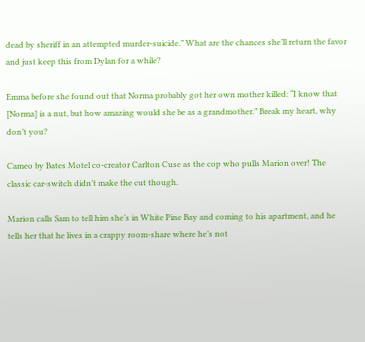dead by sheriff in an attempted murder-suicide.” What are the chances she’ll return the favor and just keep this from Dylan for a while?

Emma before she found out that Norma probably got her own mother killed: “I know that [Norma] is a nut, but how amazing would she be as a grandmother.” Break my heart, why don’t you?

Cameo by Bates Motel co-creator Carlton Cuse as the cop who pulls Marion over! The classic car-switch didn’t make the cut though.

Marion calls Sam to tell him she’s in White Pine Bay and coming to his apartment, and he tells her that he lives in a crappy room-share where he’s not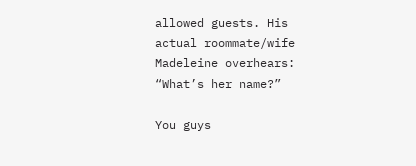allowed guests. His actual roommate/wife Madeleine overhears: “What’s her name?”

You guys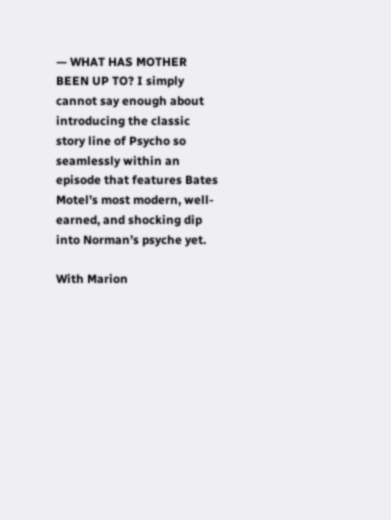— WHAT HAS MOTHER BEEN UP TO? I simply cannot say enough about introducing the classic story line of Psycho so seamlessly within an episode that features Bates Motel’s most modern, well-earned, and shocking dip into Norman’s psyche yet.

With Marion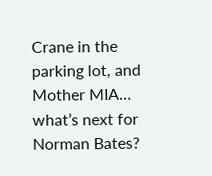Crane in the parking lot, and Mother MIA… what’s next for Norman Bates?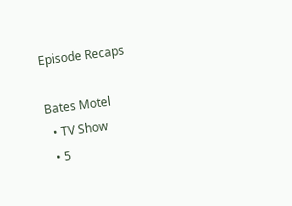Episode Recaps

Bates Motel
  • TV Show
  • 5